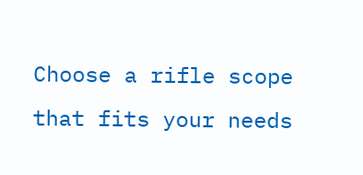Choose a rifle scope that fits your needs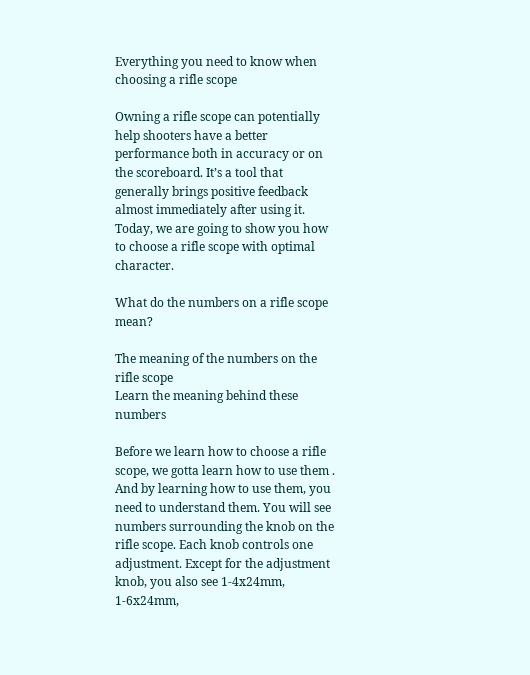Everything you need to know when choosing a rifle scope

Owning a rifle scope can potentially help shooters have a better performance both in accuracy or on the scoreboard. It’s a tool that generally brings positive feedback almost immediately after using it. Today, we are going to show you how to choose a rifle scope with optimal character.

What do the numbers on a rifle scope mean?

The meaning of the numbers on the rifle scope
Learn the meaning behind these numbers

Before we learn how to choose a rifle scope, we gotta learn how to use them . And by learning how to use them, you need to understand them. You will see numbers surrounding the knob on the rifle scope. Each knob controls one adjustment. Except for the adjustment knob, you also see 1-4x24mm, 1-6x24mm,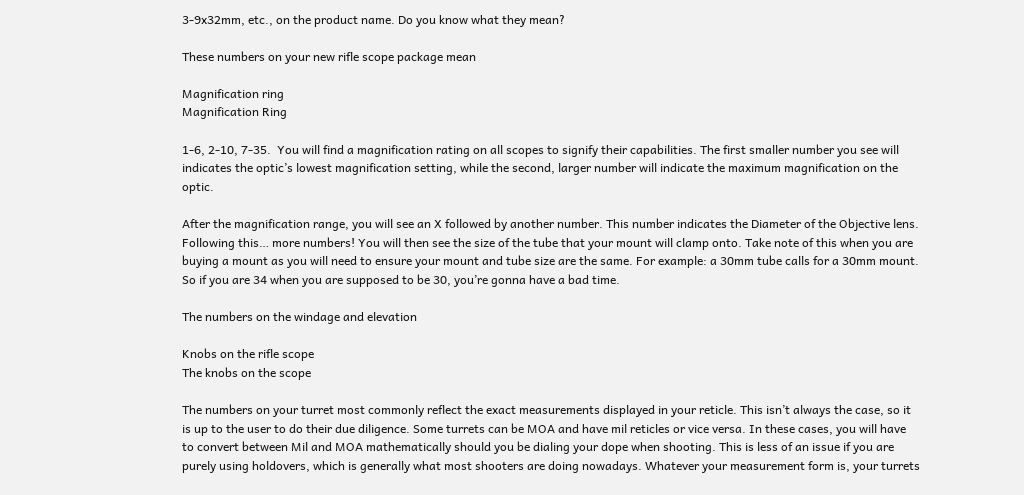3-9x32mm, etc., on the product name. Do you know what they mean?

These numbers on your new rifle scope package mean

Magnification ring
Magnification Ring

1-6, 2-10, 7-35.  You will find a magnification rating on all scopes to signify their capabilities. The first smaller number you see will indicates the optic’s lowest magnification setting, while the second, larger number will indicate the maximum magnification on the optic.

After the magnification range, you will see an X followed by another number. This number indicates the Diameter of the Objective lens. Following this… more numbers! You will then see the size of the tube that your mount will clamp onto. Take note of this when you are buying a mount as you will need to ensure your mount and tube size are the same. For example: a 30mm tube calls for a 30mm mount. So if you are 34 when you are supposed to be 30, you’re gonna have a bad time.

The numbers on the windage and elevation

Knobs on the rifle scope
The knobs on the scope

The numbers on your turret most commonly reflect the exact measurements displayed in your reticle. This isn’t always the case, so it is up to the user to do their due diligence. Some turrets can be MOA and have mil reticles or vice versa. In these cases, you will have to convert between Mil and MOA mathematically should you be dialing your dope when shooting. This is less of an issue if you are purely using holdovers, which is generally what most shooters are doing nowadays. Whatever your measurement form is, your turrets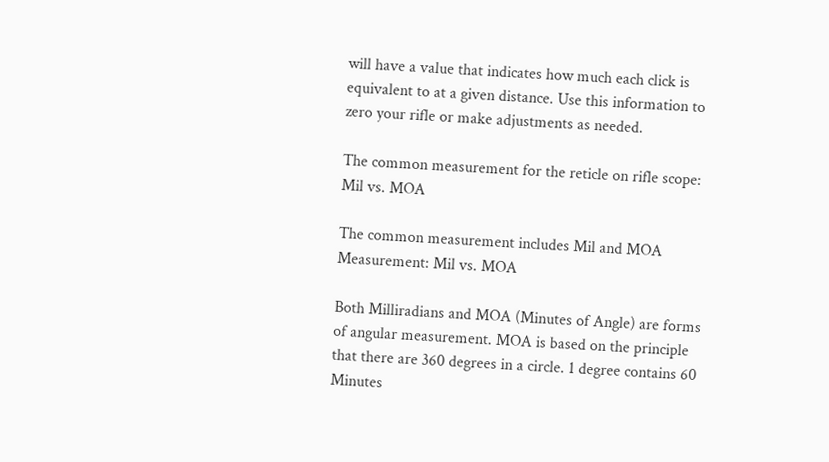will have a value that indicates how much each click is equivalent to at a given distance. Use this information to zero your rifle or make adjustments as needed.

The common measurement for the reticle on rifle scope: Mil vs. MOA

The common measurement includes Mil and MOA
Measurement: Mil vs. MOA

Both Milliradians and MOA (Minutes of Angle) are forms of angular measurement. MOA is based on the principle that there are 360 degrees in a circle. 1 degree contains 60 Minutes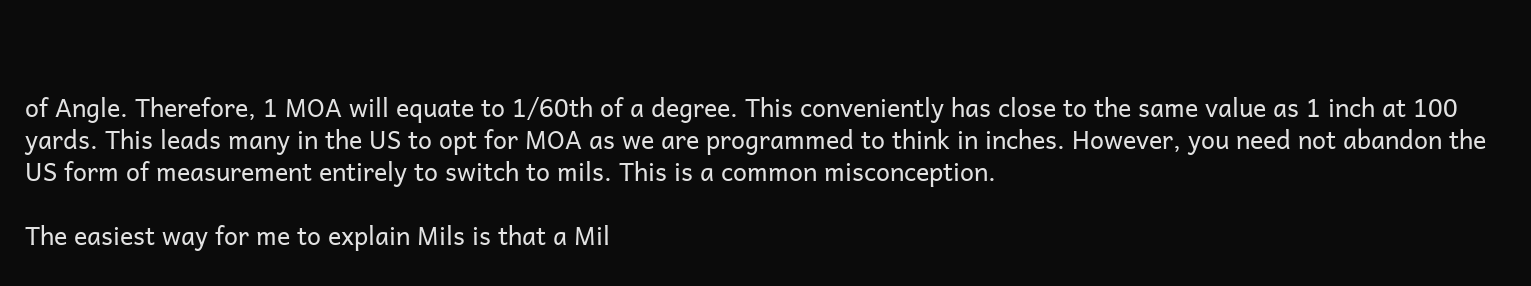of Angle. Therefore, 1 MOA will equate to 1/60th of a degree. This conveniently has close to the same value as 1 inch at 100 yards. This leads many in the US to opt for MOA as we are programmed to think in inches. However, you need not abandon the US form of measurement entirely to switch to mils. This is a common misconception.

The easiest way for me to explain Mils is that a Mil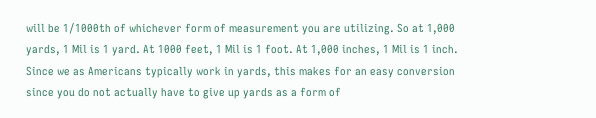will be 1/1000th of whichever form of measurement you are utilizing. So at 1,000 yards, 1 Mil is 1 yard. At 1000 feet, 1 Mil is 1 foot. At 1,000 inches, 1 Mil is 1 inch. Since we as Americans typically work in yards, this makes for an easy conversion since you do not actually have to give up yards as a form of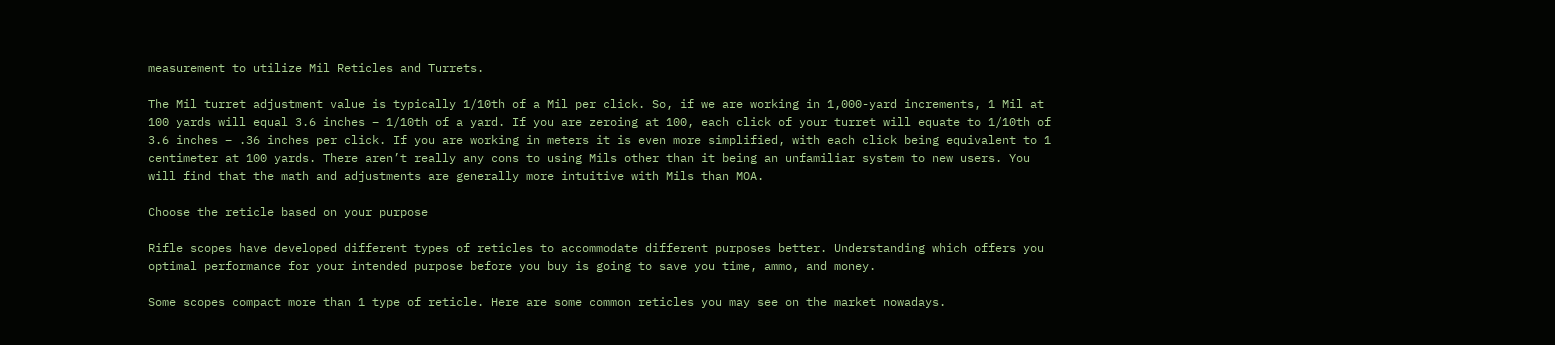measurement to utilize Mil Reticles and Turrets.

The Mil turret adjustment value is typically 1/10th of a Mil per click. So, if we are working in 1,000-yard increments, 1 Mil at 100 yards will equal 3.6 inches – 1/10th of a yard. If you are zeroing at 100, each click of your turret will equate to 1/10th of 3.6 inches – .36 inches per click. If you are working in meters it is even more simplified, with each click being equivalent to 1 centimeter at 100 yards. There aren’t really any cons to using Mils other than it being an unfamiliar system to new users. You will find that the math and adjustments are generally more intuitive with Mils than MOA.

Choose the reticle based on your purpose

Rifle scopes have developed different types of reticles to accommodate different purposes better. Understanding which offers you optimal performance for your intended purpose before you buy is going to save you time, ammo, and money.

Some scopes compact more than 1 type of reticle. Here are some common reticles you may see on the market nowadays.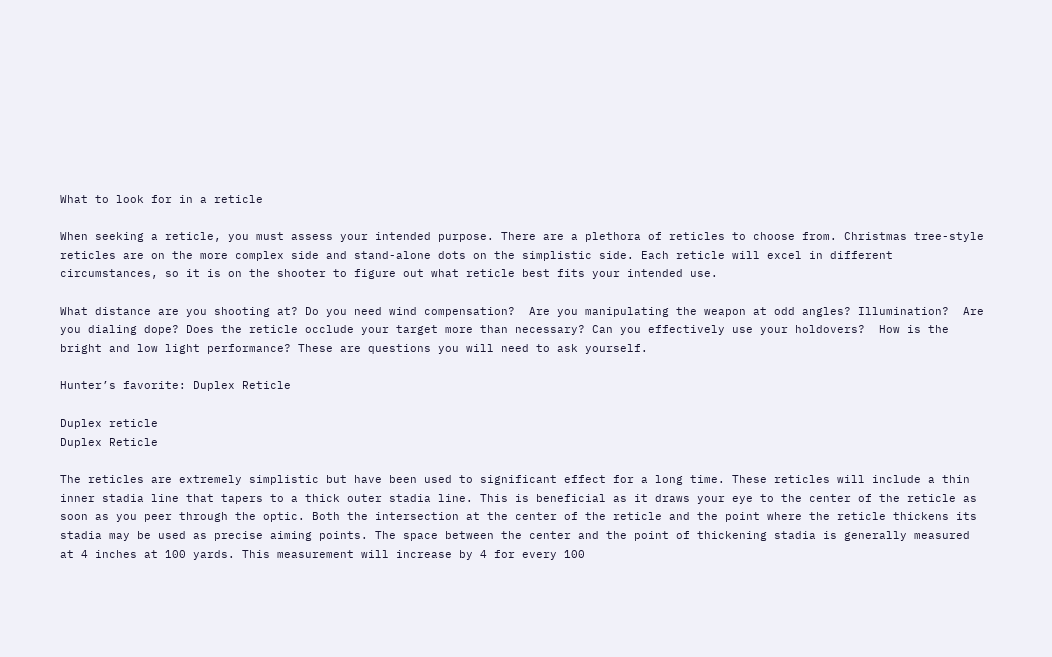What to look for in a reticle

When seeking a reticle, you must assess your intended purpose. There are a plethora of reticles to choose from. Christmas tree-style reticles are on the more complex side and stand-alone dots on the simplistic side. Each reticle will excel in different circumstances, so it is on the shooter to figure out what reticle best fits your intended use.

What distance are you shooting at? Do you need wind compensation?  Are you manipulating the weapon at odd angles? Illumination?  Are you dialing dope? Does the reticle occlude your target more than necessary? Can you effectively use your holdovers?  How is the bright and low light performance? These are questions you will need to ask yourself.

Hunter’s favorite: Duplex Reticle

Duplex reticle
Duplex Reticle

The reticles are extremely simplistic but have been used to significant effect for a long time. These reticles will include a thin inner stadia line that tapers to a thick outer stadia line. This is beneficial as it draws your eye to the center of the reticle as soon as you peer through the optic. Both the intersection at the center of the reticle and the point where the reticle thickens its stadia may be used as precise aiming points. The space between the center and the point of thickening stadia is generally measured at 4 inches at 100 yards. This measurement will increase by 4 for every 100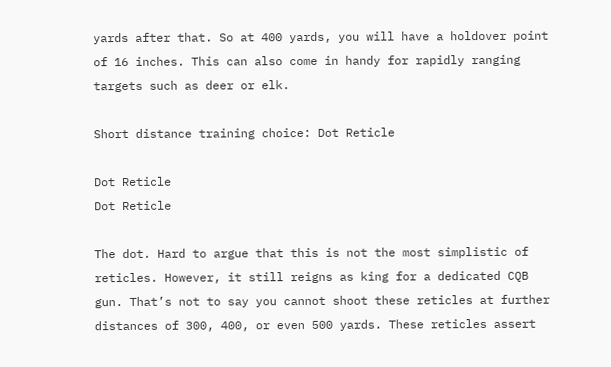yards after that. So at 400 yards, you will have a holdover point of 16 inches. This can also come in handy for rapidly ranging targets such as deer or elk.

Short distance training choice: Dot Reticle

Dot Reticle
Dot Reticle

The dot. Hard to argue that this is not the most simplistic of reticles. However, it still reigns as king for a dedicated CQB gun. That’s not to say you cannot shoot these reticles at further distances of 300, 400, or even 500 yards. These reticles assert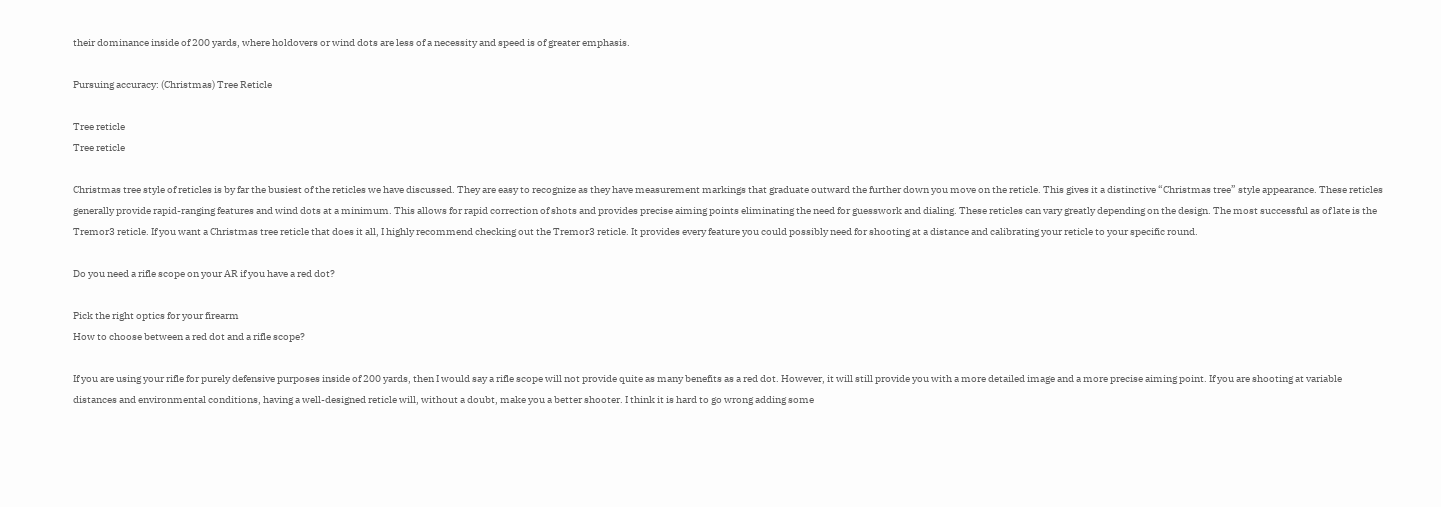their dominance inside of 200 yards, where holdovers or wind dots are less of a necessity and speed is of greater emphasis.

Pursuing accuracy: (Christmas) Tree Reticle

Tree reticle
Tree reticle

Christmas tree style of reticles is by far the busiest of the reticles we have discussed. They are easy to recognize as they have measurement markings that graduate outward the further down you move on the reticle. This gives it a distinctive “Christmas tree” style appearance. These reticles generally provide rapid-ranging features and wind dots at a minimum. This allows for rapid correction of shots and provides precise aiming points eliminating the need for guesswork and dialing. These reticles can vary greatly depending on the design. The most successful as of late is the Tremor3 reticle. If you want a Christmas tree reticle that does it all, I highly recommend checking out the Tremor3 reticle. It provides every feature you could possibly need for shooting at a distance and calibrating your reticle to your specific round.

Do you need a rifle scope on your AR if you have a red dot?

Pick the right optics for your firearm
How to choose between a red dot and a rifle scope?

If you are using your rifle for purely defensive purposes inside of 200 yards, then I would say a rifle scope will not provide quite as many benefits as a red dot. However, it will still provide you with a more detailed image and a more precise aiming point. If you are shooting at variable distances and environmental conditions, having a well-designed reticle will, without a doubt, make you a better shooter. I think it is hard to go wrong adding some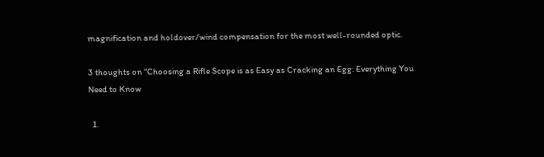magnification and holdover/wind compensation for the most well-rounded optic.

3 thoughts on “Choosing a Rifle Scope is as Easy as Cracking an Egg: Everything You Need to Know

  1.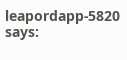leapordapp-5820 says: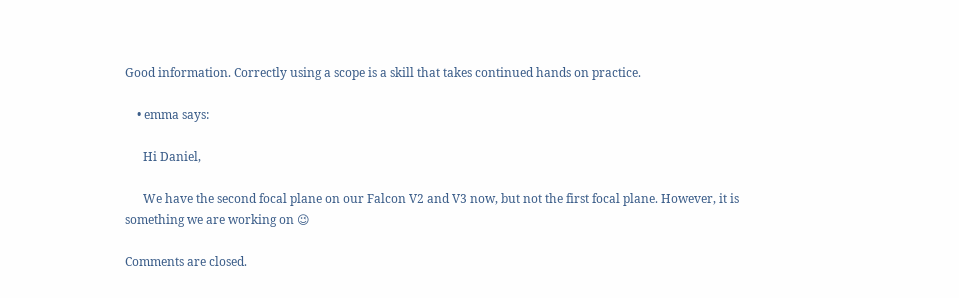Good information. Correctly using a scope is a skill that takes continued hands on practice.

    • emma says:

      Hi Daniel,

      We have the second focal plane on our Falcon V2 and V3 now, but not the first focal plane. However, it is something we are working on 😉

Comments are closed.